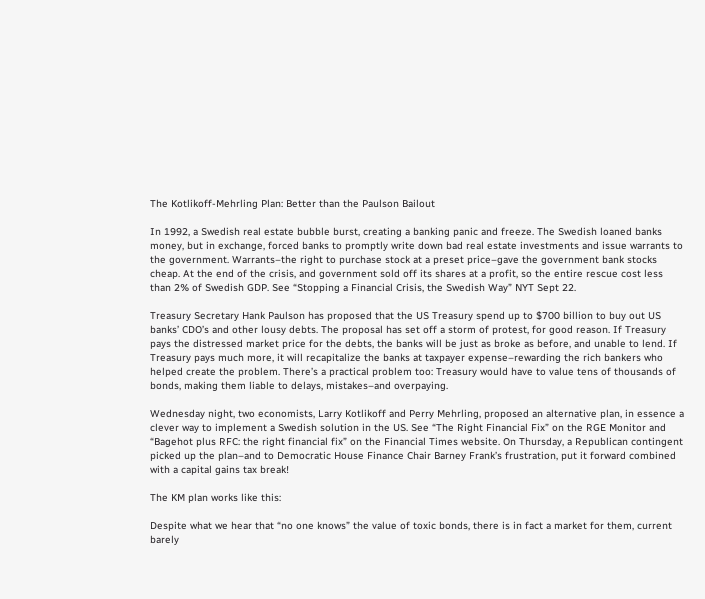The Kotlikoff-Mehrling Plan: Better than the Paulson Bailout

In 1992, a Swedish real estate bubble burst, creating a banking panic and freeze. The Swedish loaned banks money, but in exchange, forced banks to promptly write down bad real estate investments and issue warrants to the government. Warrants–the right to purchase stock at a preset price–gave the government bank stocks cheap. At the end of the crisis, and government sold off its shares at a profit, so the entire rescue cost less than 2% of Swedish GDP. See “Stopping a Financial Crisis, the Swedish Way” NYT Sept 22.

Treasury Secretary Hank Paulson has proposed that the US Treasury spend up to $700 billion to buy out US banks’ CDO’s and other lousy debts. The proposal has set off a storm of protest, for good reason. If Treasury pays the distressed market price for the debts, the banks will be just as broke as before, and unable to lend. If Treasury pays much more, it will recapitalize the banks at taxpayer expense–rewarding the rich bankers who helped create the problem. There’s a practical problem too: Treasury would have to value tens of thousands of bonds, making them liable to delays, mistakes–and overpaying.

Wednesday night, two economists, Larry Kotlikoff and Perry Mehrling, proposed an alternative plan, in essence a clever way to implement a Swedish solution in the US. See “The Right Financial Fix” on the RGE Monitor and “Bagehot plus RFC: the right financial fix” on the Financial Times website. On Thursday, a Republican contingent picked up the plan–and to Democratic House Finance Chair Barney Frank’s frustration, put it forward combined with a capital gains tax break!

The KM plan works like this:

Despite what we hear that “no one knows” the value of toxic bonds, there is in fact a market for them, current barely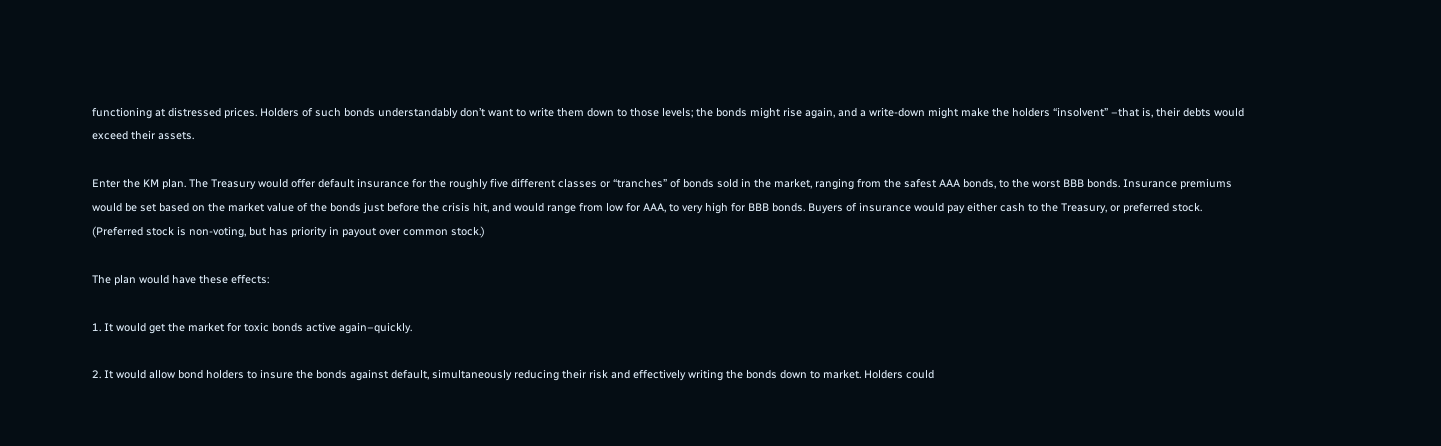functioning at distressed prices. Holders of such bonds understandably don’t want to write them down to those levels; the bonds might rise again, and a write-down might make the holders “insolvent” –that is, their debts would exceed their assets.

Enter the KM plan. The Treasury would offer default insurance for the roughly five different classes or “tranches” of bonds sold in the market, ranging from the safest AAA bonds, to the worst BBB bonds. Insurance premiums would be set based on the market value of the bonds just before the crisis hit, and would range from low for AAA, to very high for BBB bonds. Buyers of insurance would pay either cash to the Treasury, or preferred stock. (Preferred stock is non-voting, but has priority in payout over common stock.)

The plan would have these effects:

1. It would get the market for toxic bonds active again–quickly.

2. It would allow bond holders to insure the bonds against default, simultaneously reducing their risk and effectively writing the bonds down to market. Holders could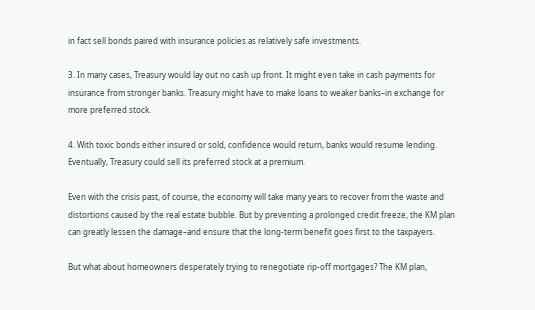in fact sell bonds paired with insurance policies as relatively safe investments.

3. In many cases, Treasury would lay out no cash up front. It might even take in cash payments for insurance from stronger banks. Treasury might have to make loans to weaker banks–in exchange for more preferred stock.

4. With toxic bonds either insured or sold, confidence would return, banks would resume lending. Eventually, Treasury could sell its preferred stock at a premium.

Even with the crisis past, of course, the economy will take many years to recover from the waste and distortions caused by the real estate bubble. But by preventing a prolonged credit freeze, the KM plan can greatly lessen the damage–and ensure that the long-term benefit goes first to the taxpayers.

But what about homeowners desperately trying to renegotiate rip-off mortgages? The KM plan,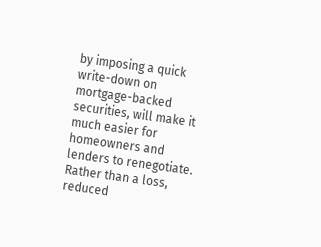by imposing a quick write-down on mortgage-backed securities, will make it much easier for homeowners and lenders to renegotiate. Rather than a loss, reduced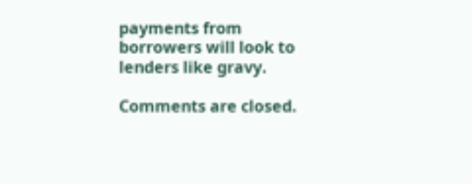payments from borrowers will look to lenders like gravy.

Comments are closed.